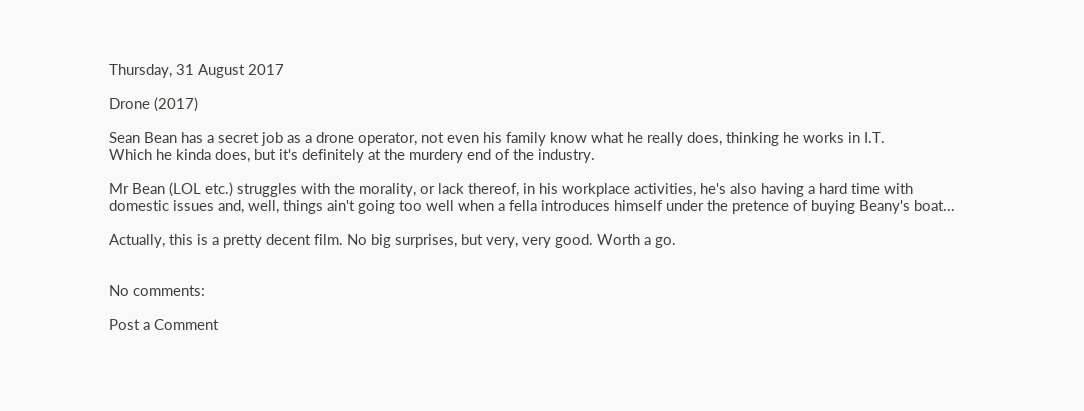Thursday, 31 August 2017

Drone (2017)

Sean Bean has a secret job as a drone operator, not even his family know what he really does, thinking he works in I.T.
Which he kinda does, but it's definitely at the murdery end of the industry.

Mr Bean (LOL etc.) struggles with the morality, or lack thereof, in his workplace activities, he's also having a hard time with domestic issues and, well, things ain't going too well when a fella introduces himself under the pretence of buying Beany's boat...

Actually, this is a pretty decent film. No big surprises, but very, very good. Worth a go.


No comments:

Post a Comment